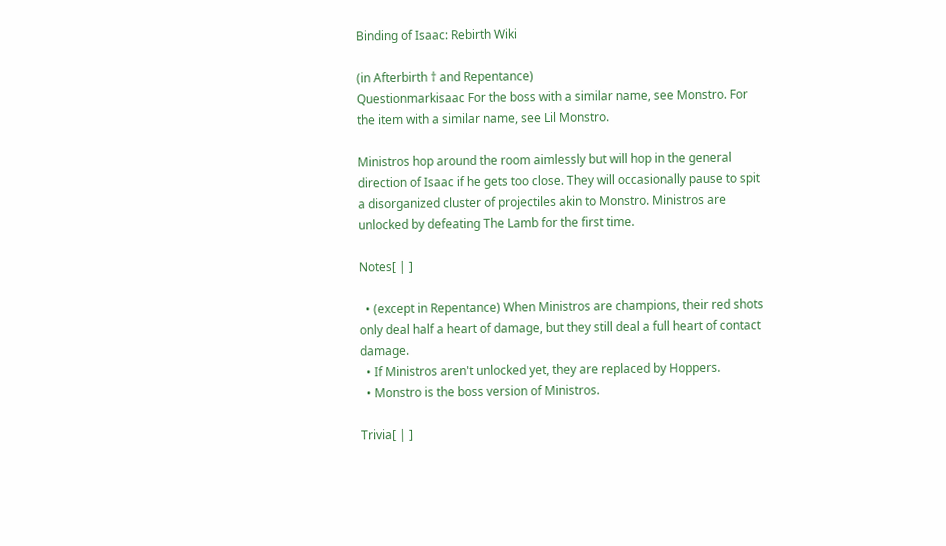Binding of Isaac: Rebirth Wiki

(in Afterbirth † and Repentance)
Questionmarkisaac For the boss with a similar name, see Monstro. For the item with a similar name, see Lil Monstro.

Ministros hop around the room aimlessly but will hop in the general direction of Isaac if he gets too close. They will occasionally pause to spit a disorganized cluster of projectiles akin to Monstro. Ministros are unlocked by defeating The Lamb for the first time.

Notes[ | ]

  • (except in Repentance) When Ministros are champions, their red shots only deal half a heart of damage, but they still deal a full heart of contact damage.
  • If Ministros aren't unlocked yet, they are replaced by Hoppers.
  • Monstro is the boss version of Ministros.

Trivia[ | ]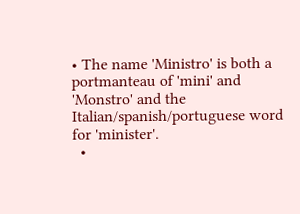• The name 'Ministro' is both a portmanteau of 'mini' and 'Monstro' and the Italian/spanish/portuguese word for 'minister'.
  •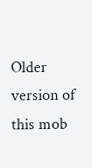Older version of this mob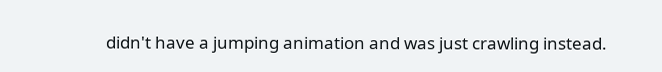didn't have a jumping animation and was just crawling instead.